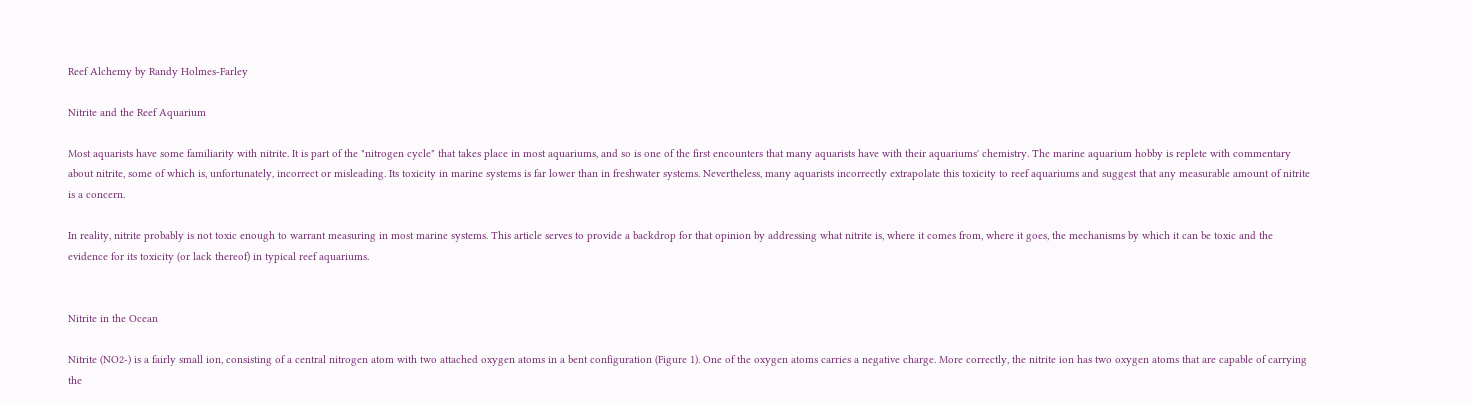Reef Alchemy by Randy Holmes-Farley

Nitrite and the Reef Aquarium

Most aquarists have some familiarity with nitrite. It is part of the "nitrogen cycle" that takes place in most aquariums, and so is one of the first encounters that many aquarists have with their aquariums' chemistry. The marine aquarium hobby is replete with commentary about nitrite, some of which is, unfortunately, incorrect or misleading. Its toxicity in marine systems is far lower than in freshwater systems. Nevertheless, many aquarists incorrectly extrapolate this toxicity to reef aquariums and suggest that any measurable amount of nitrite is a concern.

In reality, nitrite probably is not toxic enough to warrant measuring in most marine systems. This article serves to provide a backdrop for that opinion by addressing what nitrite is, where it comes from, where it goes, the mechanisms by which it can be toxic and the evidence for its toxicity (or lack thereof) in typical reef aquariums.


Nitrite in the Ocean

Nitrite (NO2-) is a fairly small ion, consisting of a central nitrogen atom with two attached oxygen atoms in a bent configuration (Figure 1). One of the oxygen atoms carries a negative charge. More correctly, the nitrite ion has two oxygen atoms that are capable of carrying the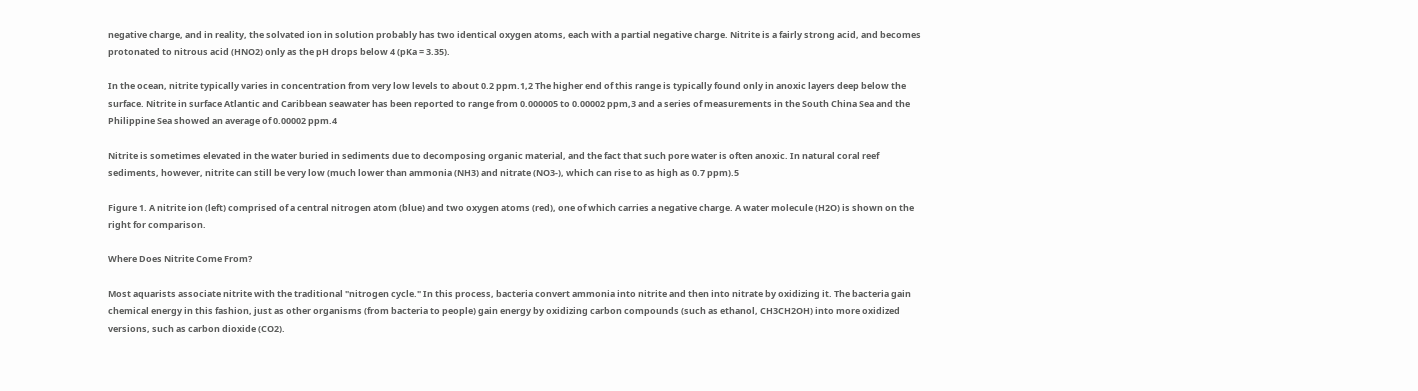negative charge, and in reality, the solvated ion in solution probably has two identical oxygen atoms, each with a partial negative charge. Nitrite is a fairly strong acid, and becomes protonated to nitrous acid (HNO2) only as the pH drops below 4 (pKa = 3.35).

In the ocean, nitrite typically varies in concentration from very low levels to about 0.2 ppm.1,2 The higher end of this range is typically found only in anoxic layers deep below the surface. Nitrite in surface Atlantic and Caribbean seawater has been reported to range from 0.000005 to 0.00002 ppm,3 and a series of measurements in the South China Sea and the Philippine Sea showed an average of 0.00002 ppm.4

Nitrite is sometimes elevated in the water buried in sediments due to decomposing organic material, and the fact that such pore water is often anoxic. In natural coral reef sediments, however, nitrite can still be very low (much lower than ammonia (NH3) and nitrate (NO3-), which can rise to as high as 0.7 ppm).5

Figure 1. A nitrite ion (left) comprised of a central nitrogen atom (blue) and two oxygen atoms (red), one of which carries a negative charge. A water molecule (H2O) is shown on the right for comparison.

Where Does Nitrite Come From?

Most aquarists associate nitrite with the traditional "nitrogen cycle." In this process, bacteria convert ammonia into nitrite and then into nitrate by oxidizing it. The bacteria gain chemical energy in this fashion, just as other organisms (from bacteria to people) gain energy by oxidizing carbon compounds (such as ethanol, CH3CH2OH) into more oxidized versions, such as carbon dioxide (CO2).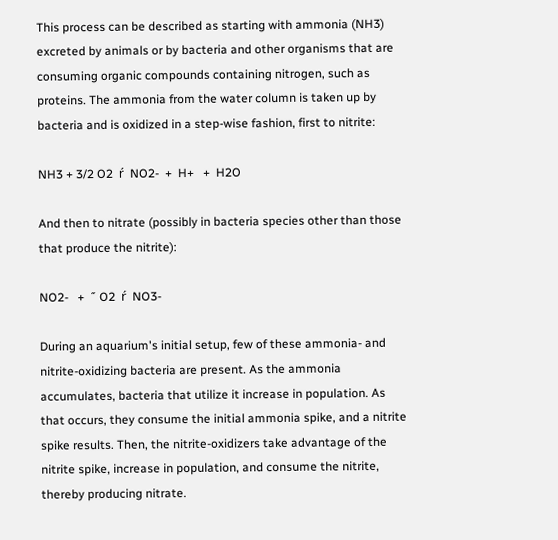This process can be described as starting with ammonia (NH3) excreted by animals or by bacteria and other organisms that are consuming organic compounds containing nitrogen, such as proteins. The ammonia from the water column is taken up by bacteria and is oxidized in a step-wise fashion, first to nitrite:

NH3 + 3/2 O2  ŕ  NO2-  +  H+   +  H2O

And then to nitrate (possibly in bacteria species other than those that produce the nitrite):

NO2-   +  ˝ O2  ŕ  NO3-

During an aquarium's initial setup, few of these ammonia- and nitrite-oxidizing bacteria are present. As the ammonia accumulates, bacteria that utilize it increase in population. As that occurs, they consume the initial ammonia spike, and a nitrite spike results. Then, the nitrite-oxidizers take advantage of the nitrite spike, increase in population, and consume the nitrite, thereby producing nitrate.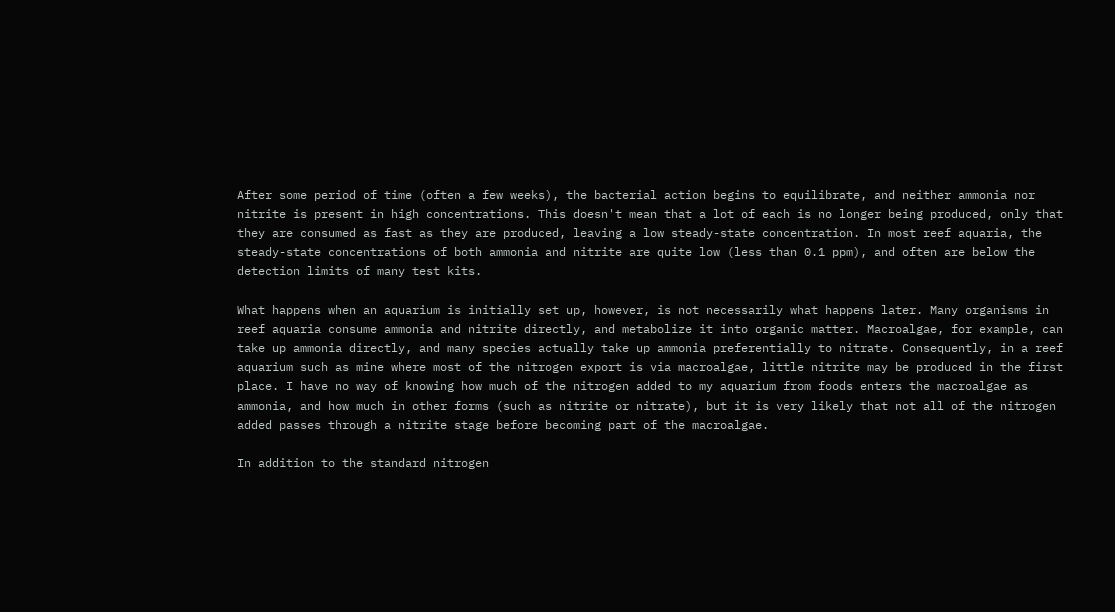After some period of time (often a few weeks), the bacterial action begins to equilibrate, and neither ammonia nor nitrite is present in high concentrations. This doesn't mean that a lot of each is no longer being produced, only that they are consumed as fast as they are produced, leaving a low steady-state concentration. In most reef aquaria, the steady-state concentrations of both ammonia and nitrite are quite low (less than 0.1 ppm), and often are below the detection limits of many test kits.

What happens when an aquarium is initially set up, however, is not necessarily what happens later. Many organisms in reef aquaria consume ammonia and nitrite directly, and metabolize it into organic matter. Macroalgae, for example, can take up ammonia directly, and many species actually take up ammonia preferentially to nitrate. Consequently, in a reef aquarium such as mine where most of the nitrogen export is via macroalgae, little nitrite may be produced in the first place. I have no way of knowing how much of the nitrogen added to my aquarium from foods enters the macroalgae as ammonia, and how much in other forms (such as nitrite or nitrate), but it is very likely that not all of the nitrogen added passes through a nitrite stage before becoming part of the macroalgae.

In addition to the standard nitrogen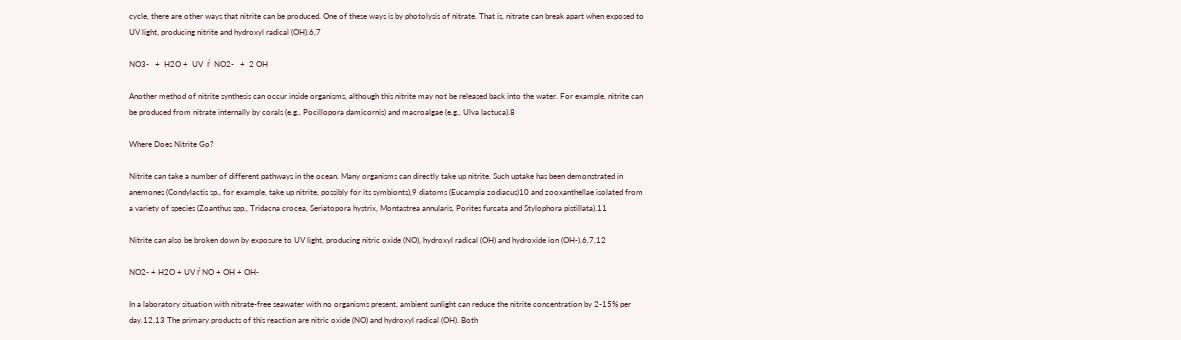cycle, there are other ways that nitrite can be produced. One of these ways is by photolysis of nitrate. That is, nitrate can break apart when exposed to UV light, producing nitrite and hydroxyl radical (OH).6,7

NO3-   +  H2O +  UV  ŕ  NO2-   +  2 OH

Another method of nitrite synthesis can occur inside organisms, although this nitrite may not be released back into the water. For example, nitrite can be produced from nitrate internally by corals (e.g., Pocillopora damicornis) and macroalgae (e.g., Ulva lactuca).8

Where Does Nitrite Go?

Nitrite can take a number of different pathways in the ocean. Many organisms can directly take up nitrite. Such uptake has been demonstrated in anemones (Condylactis sp., for example, take up nitrite, possibly for its symbionts),9 diatoms (Eucampia zodiacus)10 and zooxanthellae isolated from a variety of species (Zoanthus spp., Tridacna crocea, Seriatopora hystrix, Montastrea annularis, Porites furcata and Stylophora pistillata).11

Nitrite can also be broken down by exposure to UV light, producing nitric oxide (NO), hydroxyl radical (OH) and hydroxide ion (OH-).6,7,12

NO2- + H2O + UV ŕ NO + OH + OH-

In a laboratory situation with nitrate-free seawater with no organisms present, ambient sunlight can reduce the nitrite concentration by 2-15% per day.12,13 The primary products of this reaction are nitric oxide (NO) and hydroxyl radical (OH). Both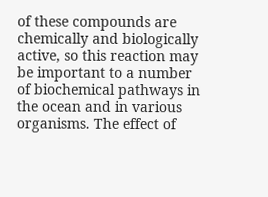of these compounds are chemically and biologically active, so this reaction may be important to a number of biochemical pathways in the ocean and in various organisms. The effect of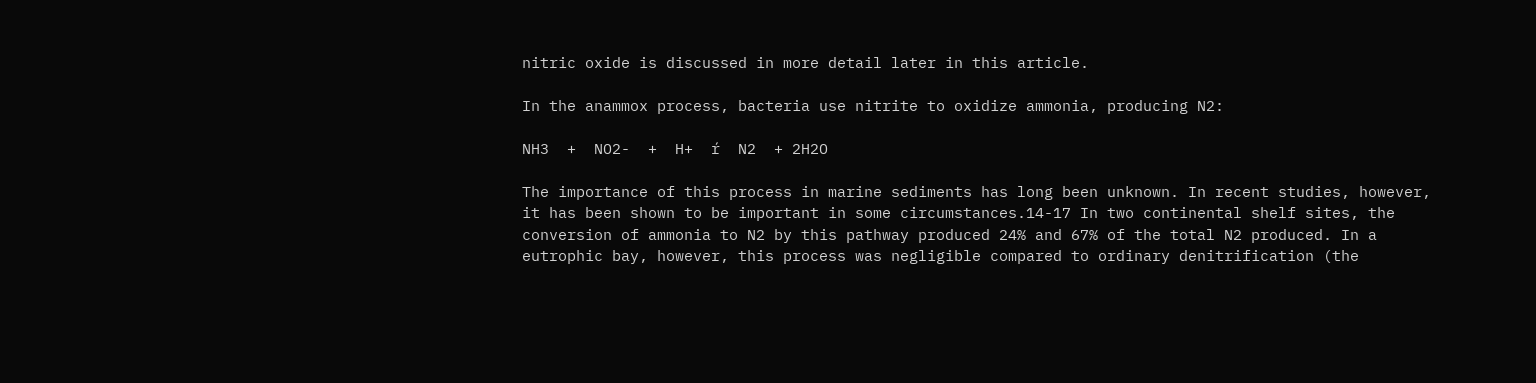nitric oxide is discussed in more detail later in this article.

In the anammox process, bacteria use nitrite to oxidize ammonia, producing N2:

NH3  +  NO2-  +  H+  ŕ  N2  + 2H2O

The importance of this process in marine sediments has long been unknown. In recent studies, however, it has been shown to be important in some circumstances.14-17 In two continental shelf sites, the conversion of ammonia to N2 by this pathway produced 24% and 67% of the total N2 produced. In a eutrophic bay, however, this process was negligible compared to ordinary denitrification (the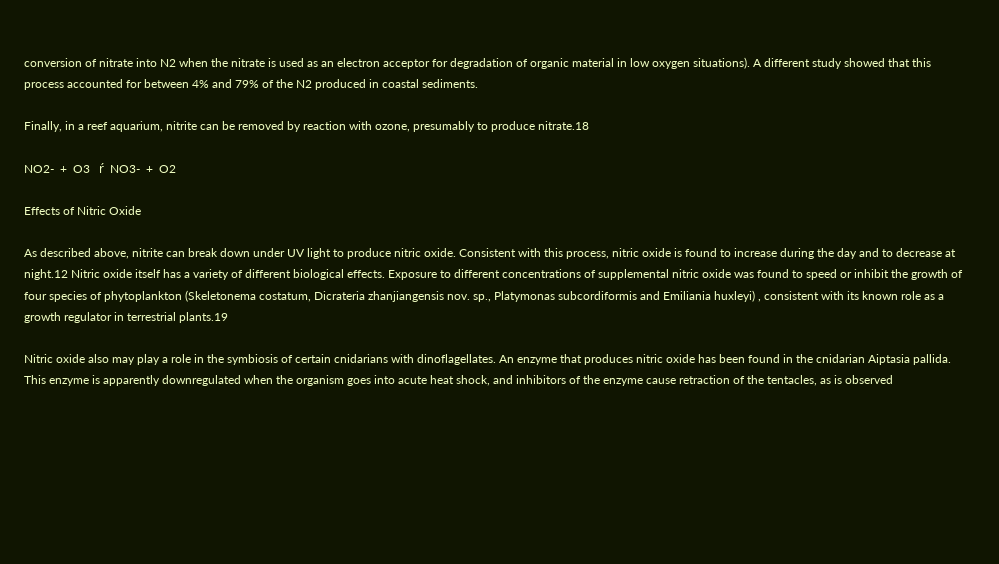conversion of nitrate into N2 when the nitrate is used as an electron acceptor for degradation of organic material in low oxygen situations). A different study showed that this process accounted for between 4% and 79% of the N2 produced in coastal sediments.

Finally, in a reef aquarium, nitrite can be removed by reaction with ozone, presumably to produce nitrate.18

NO2-  +  O3   ŕ  NO3-  +  O2

Effects of Nitric Oxide

As described above, nitrite can break down under UV light to produce nitric oxide. Consistent with this process, nitric oxide is found to increase during the day and to decrease at night.12 Nitric oxide itself has a variety of different biological effects. Exposure to different concentrations of supplemental nitric oxide was found to speed or inhibit the growth of four species of phytoplankton (Skeletonema costatum, Dicrateria zhanjiangensis nov. sp., Platymonas subcordiformis and Emiliania huxleyi) , consistent with its known role as a growth regulator in terrestrial plants.19

Nitric oxide also may play a role in the symbiosis of certain cnidarians with dinoflagellates. An enzyme that produces nitric oxide has been found in the cnidarian Aiptasia pallida. This enzyme is apparently downregulated when the organism goes into acute heat shock, and inhibitors of the enzyme cause retraction of the tentacles, as is observed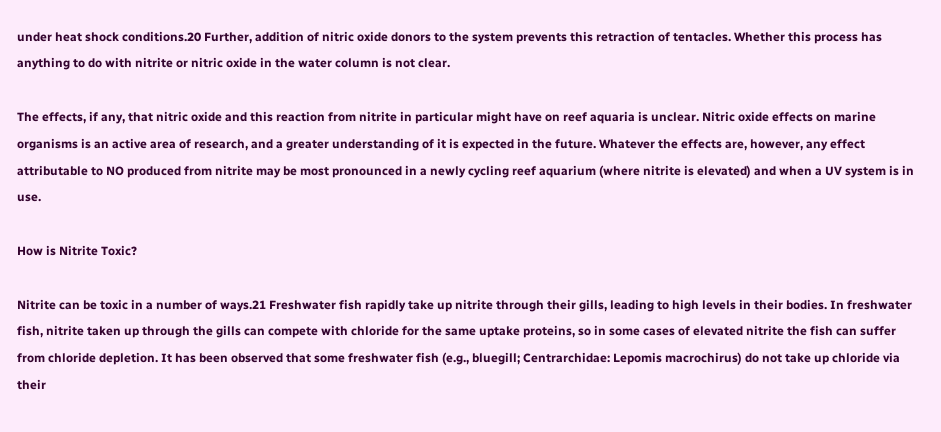under heat shock conditions.20 Further, addition of nitric oxide donors to the system prevents this retraction of tentacles. Whether this process has anything to do with nitrite or nitric oxide in the water column is not clear.

The effects, if any, that nitric oxide and this reaction from nitrite in particular might have on reef aquaria is unclear. Nitric oxide effects on marine organisms is an active area of research, and a greater understanding of it is expected in the future. Whatever the effects are, however, any effect attributable to NO produced from nitrite may be most pronounced in a newly cycling reef aquarium (where nitrite is elevated) and when a UV system is in use.

How is Nitrite Toxic?

Nitrite can be toxic in a number of ways.21 Freshwater fish rapidly take up nitrite through their gills, leading to high levels in their bodies. In freshwater fish, nitrite taken up through the gills can compete with chloride for the same uptake proteins, so in some cases of elevated nitrite the fish can suffer from chloride depletion. It has been observed that some freshwater fish (e.g., bluegill; Centrarchidae: Lepomis macrochirus) do not take up chloride via their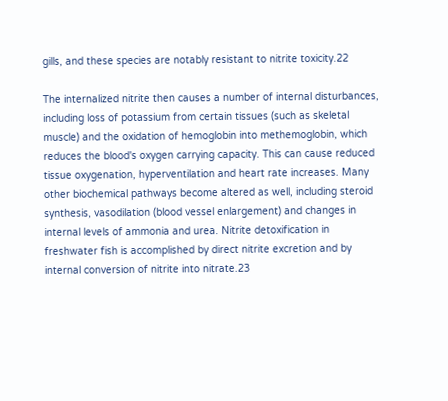gills, and these species are notably resistant to nitrite toxicity.22

The internalized nitrite then causes a number of internal disturbances, including loss of potassium from certain tissues (such as skeletal muscle) and the oxidation of hemoglobin into methemoglobin, which reduces the blood's oxygen carrying capacity. This can cause reduced tissue oxygenation, hyperventilation and heart rate increases. Many other biochemical pathways become altered as well, including steroid synthesis, vasodilation (blood vessel enlargement) and changes in internal levels of ammonia and urea. Nitrite detoxification in freshwater fish is accomplished by direct nitrite excretion and by internal conversion of nitrite into nitrate.23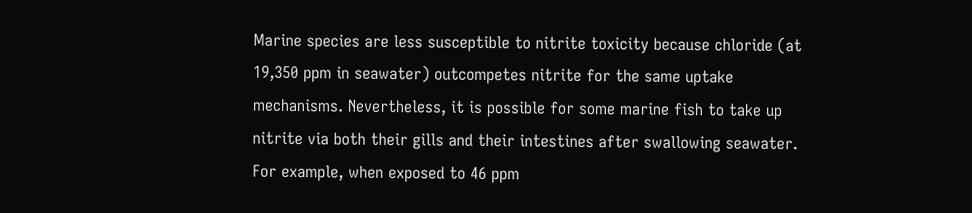Marine species are less susceptible to nitrite toxicity because chloride (at 19,350 ppm in seawater) outcompetes nitrite for the same uptake mechanisms. Nevertheless, it is possible for some marine fish to take up nitrite via both their gills and their intestines after swallowing seawater. For example, when exposed to 46 ppm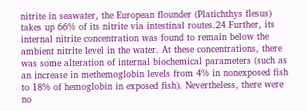nitrite in seawater, the European flounder (Platichthys flesus) takes up 66% of its nitrite via intestinal routes.24 Further, its internal nitrite concentration was found to remain below the ambient nitrite level in the water. At these concentrations, there was some alteration of internal biochemical parameters (such as an increase in methemoglobin levels from 4% in nonexposed fish to 18% of hemoglobin in exposed fish). Nevertheless, there were no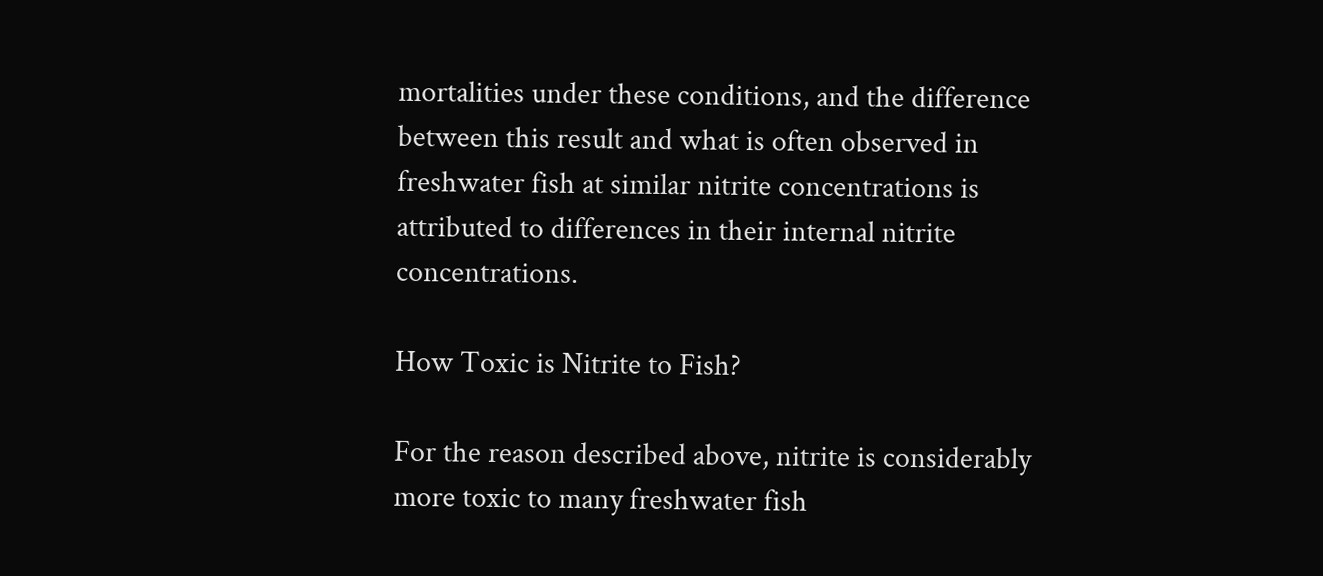mortalities under these conditions, and the difference between this result and what is often observed in freshwater fish at similar nitrite concentrations is attributed to differences in their internal nitrite concentrations.

How Toxic is Nitrite to Fish?

For the reason described above, nitrite is considerably more toxic to many freshwater fish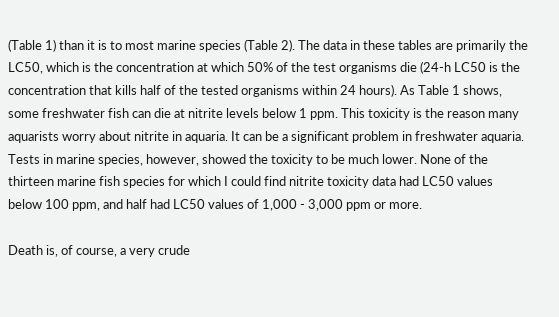(Table 1) than it is to most marine species (Table 2). The data in these tables are primarily the LC50, which is the concentration at which 50% of the test organisms die (24-h LC50 is the concentration that kills half of the tested organisms within 24 hours). As Table 1 shows, some freshwater fish can die at nitrite levels below 1 ppm. This toxicity is the reason many aquarists worry about nitrite in aquaria. It can be a significant problem in freshwater aquaria. Tests in marine species, however, showed the toxicity to be much lower. None of the thirteen marine fish species for which I could find nitrite toxicity data had LC50 values below 100 ppm, and half had LC50 values of 1,000 - 3,000 ppm or more.

Death is, of course, a very crude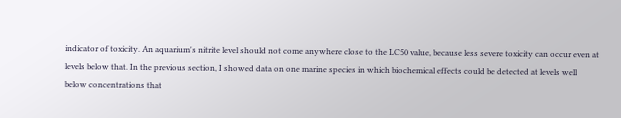indicator of toxicity. An aquarium's nitrite level should not come anywhere close to the LC50 value, because less severe toxicity can occur even at levels below that. In the previous section, I showed data on one marine species in which biochemical effects could be detected at levels well below concentrations that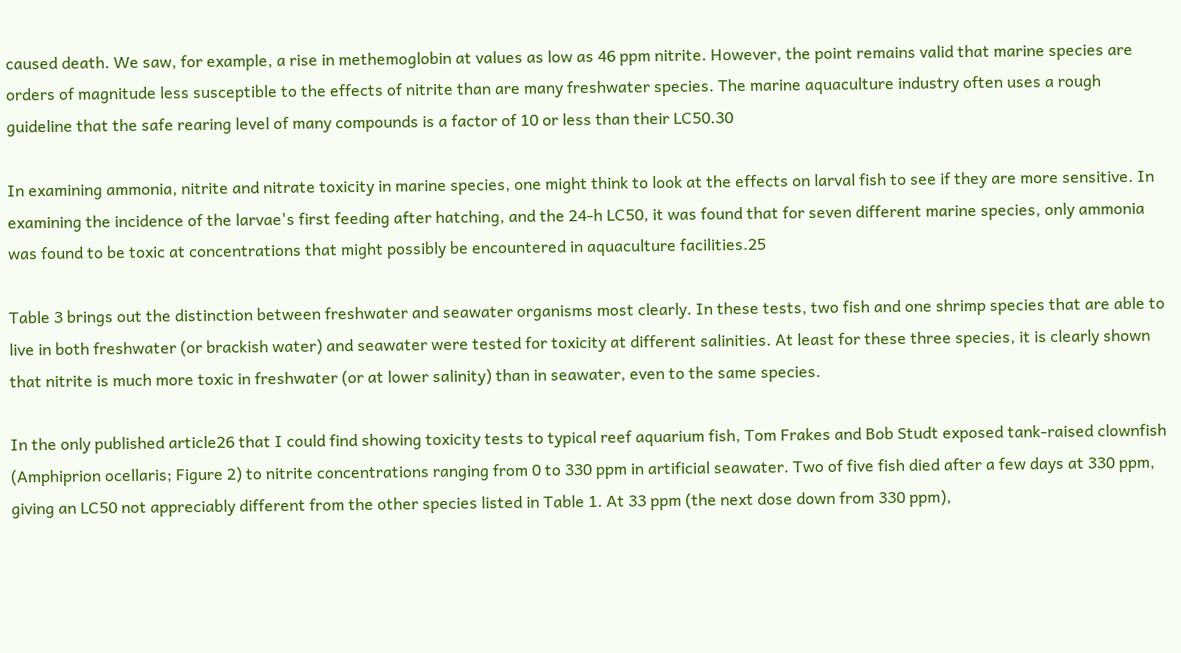caused death. We saw, for example, a rise in methemoglobin at values as low as 46 ppm nitrite. However, the point remains valid that marine species are orders of magnitude less susceptible to the effects of nitrite than are many freshwater species. The marine aquaculture industry often uses a rough guideline that the safe rearing level of many compounds is a factor of 10 or less than their LC50.30

In examining ammonia, nitrite and nitrate toxicity in marine species, one might think to look at the effects on larval fish to see if they are more sensitive. In examining the incidence of the larvae's first feeding after hatching, and the 24-h LC50, it was found that for seven different marine species, only ammonia was found to be toxic at concentrations that might possibly be encountered in aquaculture facilities.25

Table 3 brings out the distinction between freshwater and seawater organisms most clearly. In these tests, two fish and one shrimp species that are able to live in both freshwater (or brackish water) and seawater were tested for toxicity at different salinities. At least for these three species, it is clearly shown that nitrite is much more toxic in freshwater (or at lower salinity) than in seawater, even to the same species.

In the only published article26 that I could find showing toxicity tests to typical reef aquarium fish, Tom Frakes and Bob Studt exposed tank-raised clownfish (Amphiprion ocellaris; Figure 2) to nitrite concentrations ranging from 0 to 330 ppm in artificial seawater. Two of five fish died after a few days at 330 ppm, giving an LC50 not appreciably different from the other species listed in Table 1. At 33 ppm (the next dose down from 330 ppm),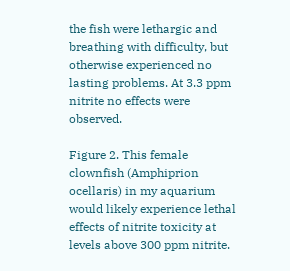the fish were lethargic and breathing with difficulty, but otherwise experienced no lasting problems. At 3.3 ppm nitrite no effects were observed.

Figure 2. This female clownfish (Amphiprion ocellaris) in my aquarium would likely experience lethal effects of nitrite toxicity at levels above 300 ppm nitrite.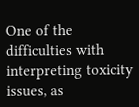One of the difficulties with interpreting toxicity issues, as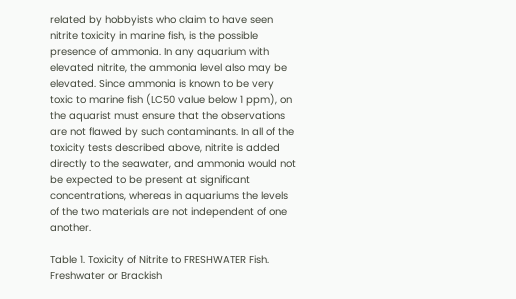related by hobbyists who claim to have seen nitrite toxicity in marine fish, is the possible presence of ammonia. In any aquarium with elevated nitrite, the ammonia level also may be elevated. Since ammonia is known to be very toxic to marine fish (LC50 value below 1 ppm), on the aquarist must ensure that the observations are not flawed by such contaminants. In all of the toxicity tests described above, nitrite is added directly to the seawater, and ammonia would not be expected to be present at significant concentrations, whereas in aquariums the levels of the two materials are not independent of one another.

Table 1. Toxicity of Nitrite to FRESHWATER Fish.
Freshwater or Brackish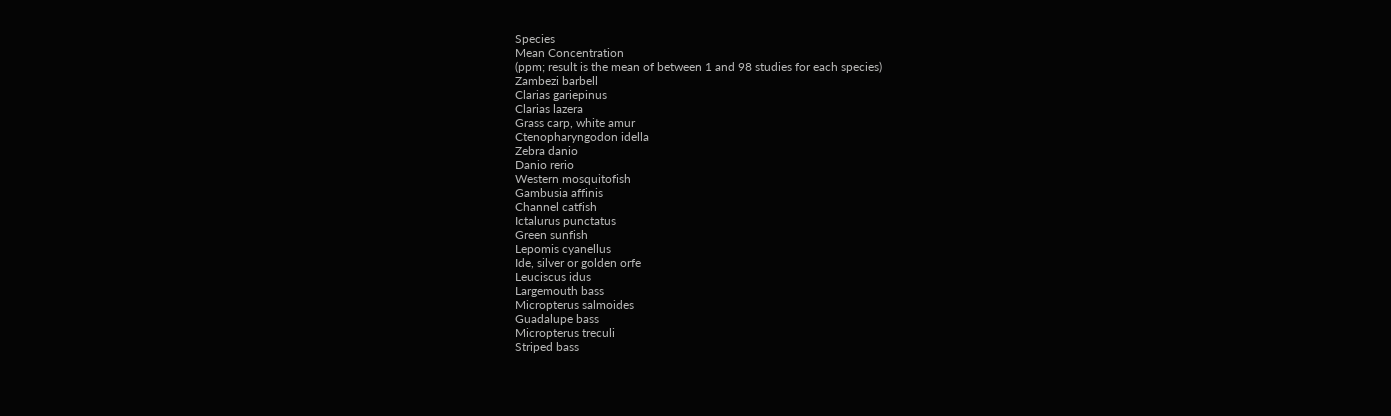Species
Mean Concentration
(ppm; result is the mean of between 1 and 98 studies for each species)
Zambezi barbell
Clarias gariepinus
Clarias lazera
Grass carp, white amur
Ctenopharyngodon idella
Zebra danio
Danio rerio
Western mosquitofish
Gambusia affinis
Channel catfish
Ictalurus punctatus
Green sunfish
Lepomis cyanellus
Ide, silver or golden orfe
Leuciscus idus
Largemouth bass
Micropterus salmoides
Guadalupe bass
Micropterus treculi
Striped bass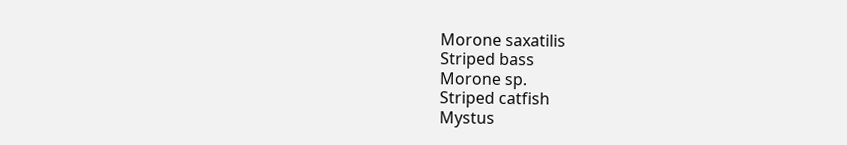Morone saxatilis
Striped bass
Morone sp.
Striped catfish
Mystus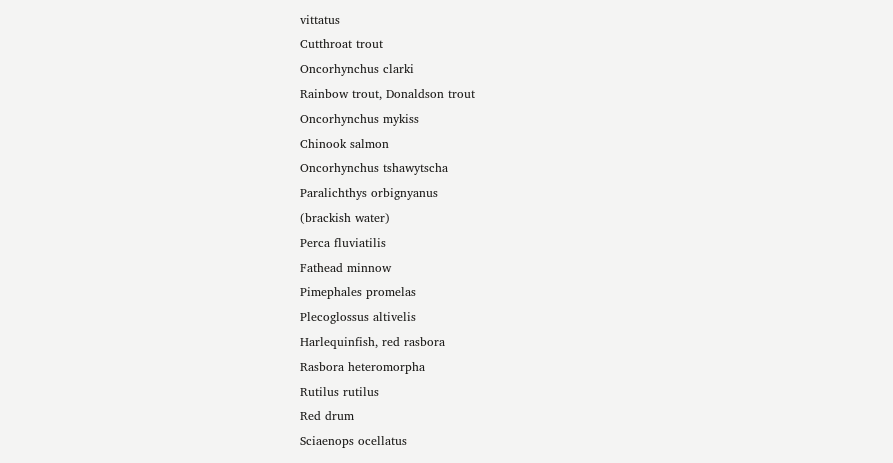vittatus
Cutthroat trout
Oncorhynchus clarki
Rainbow trout, Donaldson trout
Oncorhynchus mykiss
Chinook salmon
Oncorhynchus tshawytscha
Paralichthys orbignyanus
(brackish water)
Perca fluviatilis
Fathead minnow
Pimephales promelas
Plecoglossus altivelis
Harlequinfish, red rasbora
Rasbora heteromorpha
Rutilus rutilus
Red drum
Sciaenops ocellatus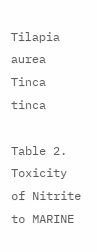Tilapia aurea
Tinca tinca

Table 2. Toxicity of Nitrite to MARINE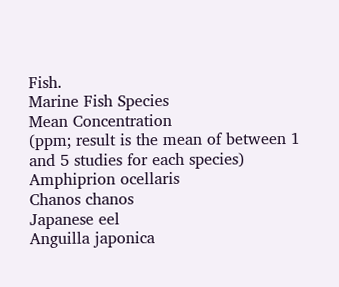Fish.
Marine Fish Species
Mean Concentration
(ppm; result is the mean of between 1 and 5 studies for each species)
Amphiprion ocellaris
Chanos chanos
Japanese eel
Anguilla japonica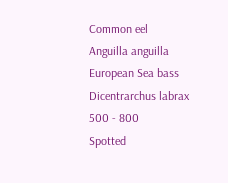Common eel
Anguilla anguilla
European Sea bass
Dicentrarchus labrax
500 - 800
Spotted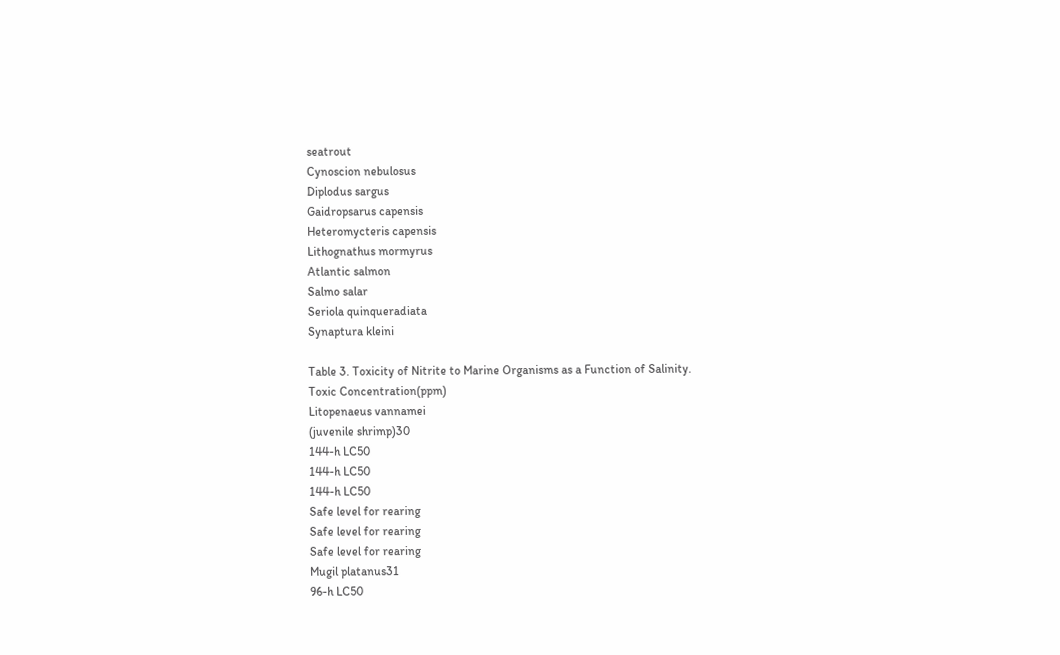seatrout
Cynoscion nebulosus
Diplodus sargus
Gaidropsarus capensis
Heteromycteris capensis
Lithognathus mormyrus
Atlantic salmon
Salmo salar
Seriola quinqueradiata
Synaptura kleini

Table 3. Toxicity of Nitrite to Marine Organisms as a Function of Salinity.
Toxic Concentration(ppm)
Litopenaeus vannamei
(juvenile shrimp)30
144-h LC50
144-h LC50
144-h LC50
Safe level for rearing
Safe level for rearing
Safe level for rearing
Mugil platanus31
96-h LC50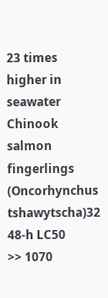23 times higher in seawater
Chinook salmon fingerlings
(Oncorhynchus tshawytscha)32
48-h LC50
>> 1070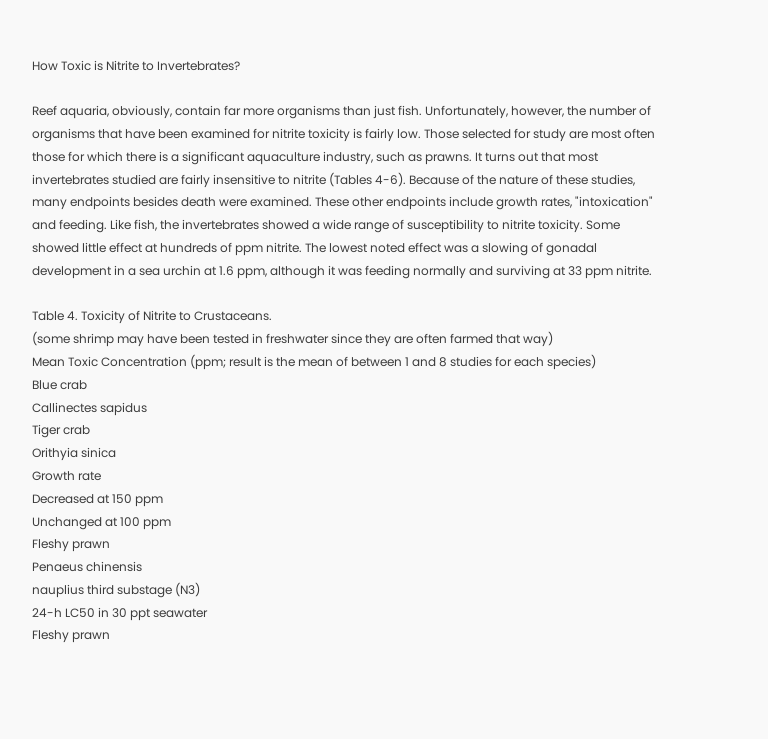How Toxic is Nitrite to Invertebrates?

Reef aquaria, obviously, contain far more organisms than just fish. Unfortunately, however, the number of organisms that have been examined for nitrite toxicity is fairly low. Those selected for study are most often those for which there is a significant aquaculture industry, such as prawns. It turns out that most invertebrates studied are fairly insensitive to nitrite (Tables 4-6). Because of the nature of these studies, many endpoints besides death were examined. These other endpoints include growth rates, "intoxication" and feeding. Like fish, the invertebrates showed a wide range of susceptibility to nitrite toxicity. Some showed little effect at hundreds of ppm nitrite. The lowest noted effect was a slowing of gonadal development in a sea urchin at 1.6 ppm, although it was feeding normally and surviving at 33 ppm nitrite.

Table 4. Toxicity of Nitrite to Crustaceans.
(some shrimp may have been tested in freshwater since they are often farmed that way)
Mean Toxic Concentration (ppm; result is the mean of between 1 and 8 studies for each species)
Blue crab
Callinectes sapidus
Tiger crab
Orithyia sinica
Growth rate
Decreased at 150 ppm
Unchanged at 100 ppm
Fleshy prawn
Penaeus chinensis
nauplius third substage (N3)
24-h LC50 in 30 ppt seawater
Fleshy prawn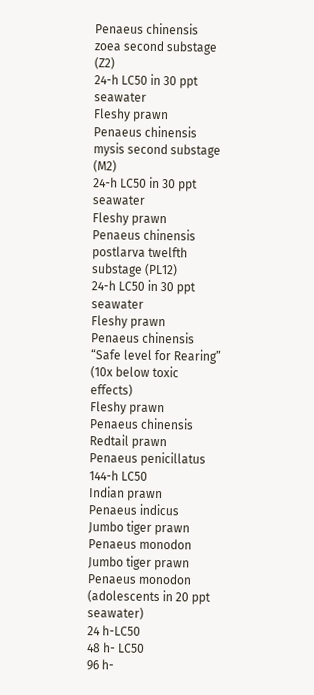Penaeus chinensis
zoea second substage (Z2)
24-h LC50 in 30 ppt seawater
Fleshy prawn
Penaeus chinensis
mysis second substage (M2)
24-h LC50 in 30 ppt seawater
Fleshy prawn
Penaeus chinensis
postlarva twelfth substage (PL12)
24-h LC50 in 30 ppt seawater
Fleshy prawn
Penaeus chinensis
“Safe level for Rearing” (10x below toxic effects)
Fleshy prawn
Penaeus chinensis
Redtail prawn
Penaeus penicillatus
144-h LC50
Indian prawn
Penaeus indicus
Jumbo tiger prawn
Penaeus monodon
Jumbo tiger prawn
Penaeus monodon
(adolescents in 20 ppt seawater)
24 h-LC50
48 h- LC50
96 h-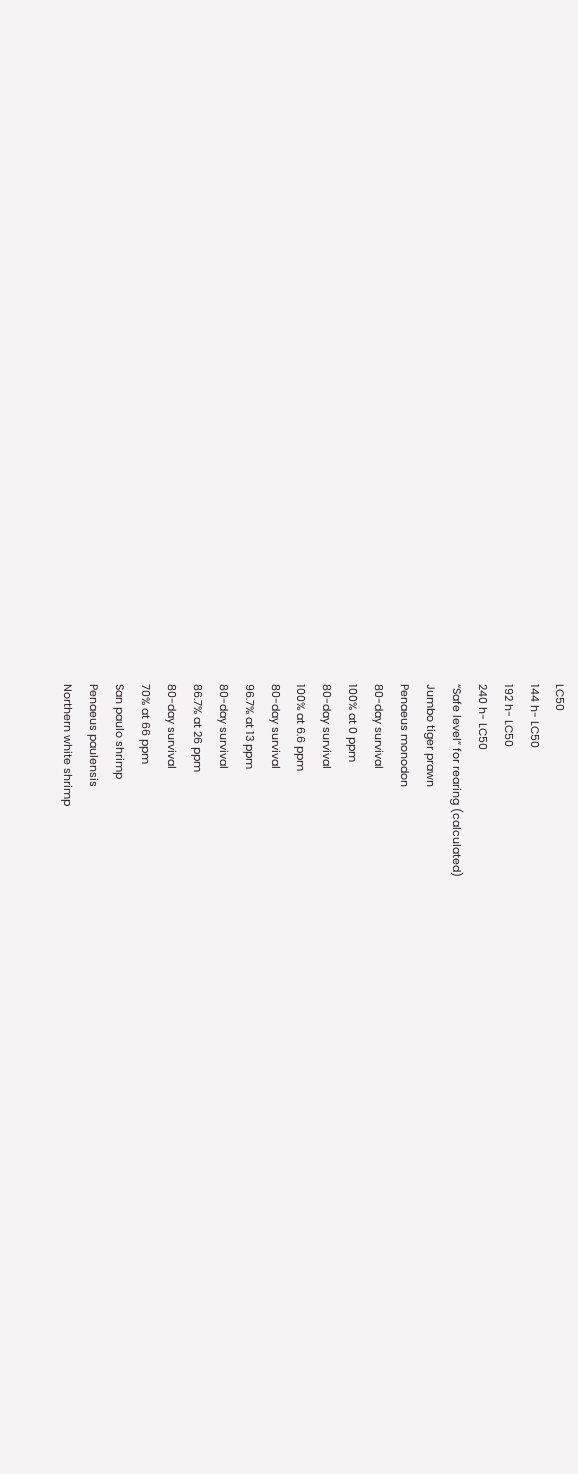LC50
144 h- LC50
192 h- LC50
240 h- LC50
“Safe level” for rearing (calculated)
Jumbo tiger prawn
Penaeus monodon
80-day survival
100% at 0 ppm
80-day survival
100% at 6.6 ppm
80-day survival
96.7% at 13 ppm
80-day survival
86.7% at 26 ppm
80-day survival
70% at 66 ppm
San paulo shrimp
Penaeus paulensis
Northern white shrimp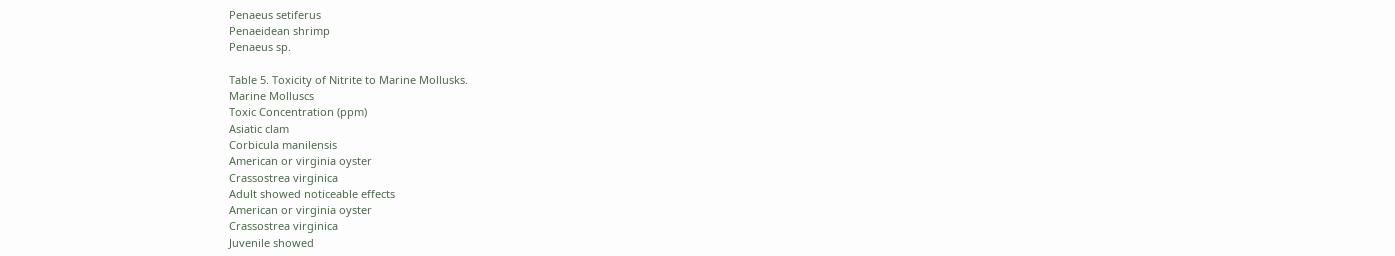Penaeus setiferus
Penaeidean shrimp
Penaeus sp.

Table 5. Toxicity of Nitrite to Marine Mollusks.
Marine Molluscs
Toxic Concentration (ppm)
Asiatic clam
Corbicula manilensis
American or virginia oyster
Crassostrea virginica
Adult showed noticeable effects
American or virginia oyster
Crassostrea virginica
Juvenile showed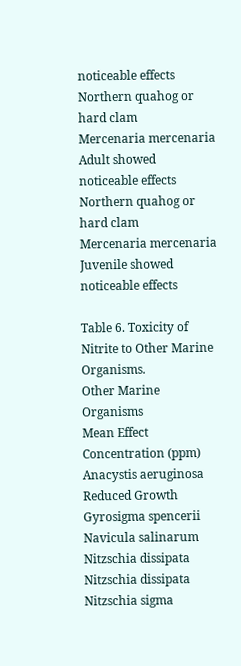noticeable effects
Northern quahog or hard clam
Mercenaria mercenaria
Adult showed noticeable effects
Northern quahog or hard clam
Mercenaria mercenaria
Juvenile showed noticeable effects

Table 6. Toxicity of Nitrite to Other Marine Organisms.
Other Marine Organisms
Mean Effect Concentration (ppm)
Anacystis aeruginosa
Reduced Growth
Gyrosigma spencerii
Navicula salinarum
Nitzschia dissipata
Nitzschia dissipata
Nitzschia sigma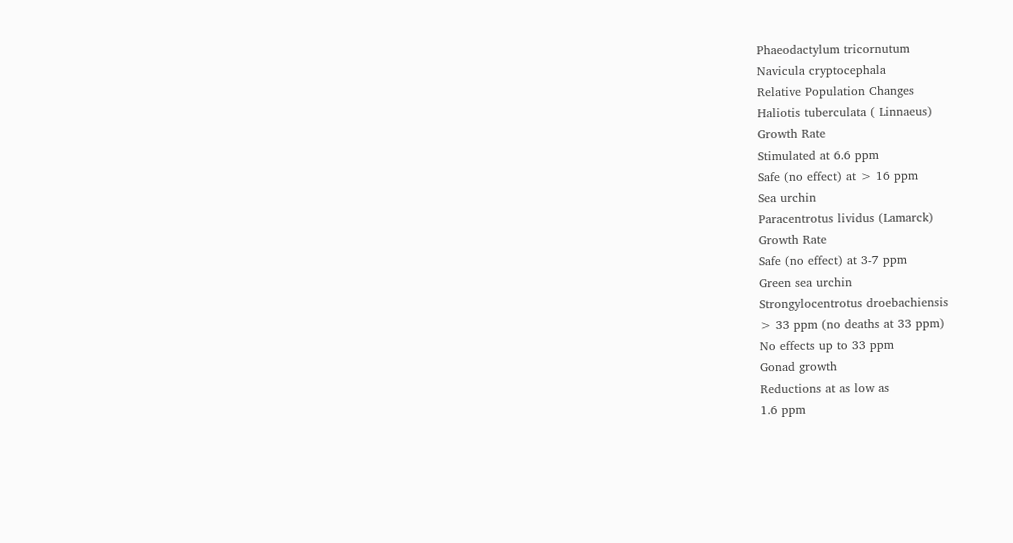Phaeodactylum tricornutum
Navicula cryptocephala
Relative Population Changes
Haliotis tuberculata ( Linnaeus)
Growth Rate
Stimulated at 6.6 ppm
Safe (no effect) at > 16 ppm
Sea urchin
Paracentrotus lividus (Lamarck)
Growth Rate
Safe (no effect) at 3-7 ppm
Green sea urchin
Strongylocentrotus droebachiensis
> 33 ppm (no deaths at 33 ppm)
No effects up to 33 ppm
Gonad growth
Reductions at as low as
1.6 ppm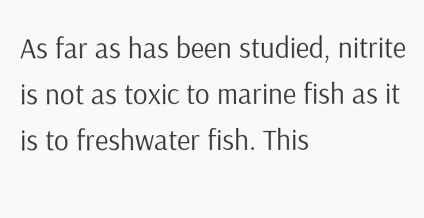As far as has been studied, nitrite is not as toxic to marine fish as it is to freshwater fish. This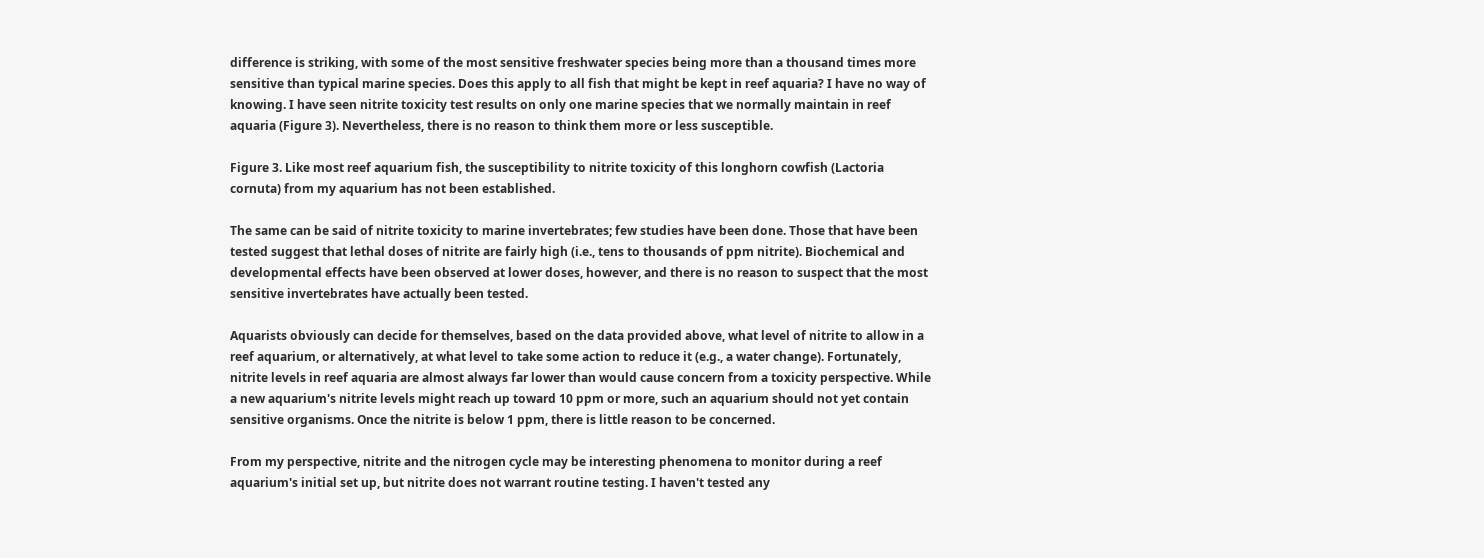difference is striking, with some of the most sensitive freshwater species being more than a thousand times more sensitive than typical marine species. Does this apply to all fish that might be kept in reef aquaria? I have no way of knowing. I have seen nitrite toxicity test results on only one marine species that we normally maintain in reef aquaria (Figure 3). Nevertheless, there is no reason to think them more or less susceptible.

Figure 3. Like most reef aquarium fish, the susceptibility to nitrite toxicity of this longhorn cowfish (Lactoria cornuta) from my aquarium has not been established.

The same can be said of nitrite toxicity to marine invertebrates; few studies have been done. Those that have been tested suggest that lethal doses of nitrite are fairly high (i.e., tens to thousands of ppm nitrite). Biochemical and developmental effects have been observed at lower doses, however, and there is no reason to suspect that the most sensitive invertebrates have actually been tested.

Aquarists obviously can decide for themselves, based on the data provided above, what level of nitrite to allow in a reef aquarium, or alternatively, at what level to take some action to reduce it (e.g., a water change). Fortunately, nitrite levels in reef aquaria are almost always far lower than would cause concern from a toxicity perspective. While a new aquarium's nitrite levels might reach up toward 10 ppm or more, such an aquarium should not yet contain sensitive organisms. Once the nitrite is below 1 ppm, there is little reason to be concerned.

From my perspective, nitrite and the nitrogen cycle may be interesting phenomena to monitor during a reef aquarium's initial set up, but nitrite does not warrant routine testing. I haven't tested any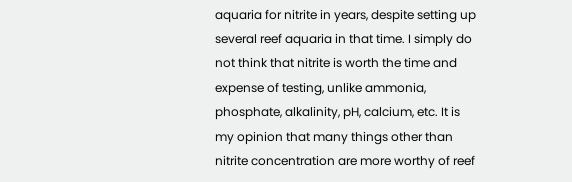aquaria for nitrite in years, despite setting up several reef aquaria in that time. I simply do not think that nitrite is worth the time and expense of testing, unlike ammonia, phosphate, alkalinity, pH, calcium, etc. It is my opinion that many things other than nitrite concentration are more worthy of reef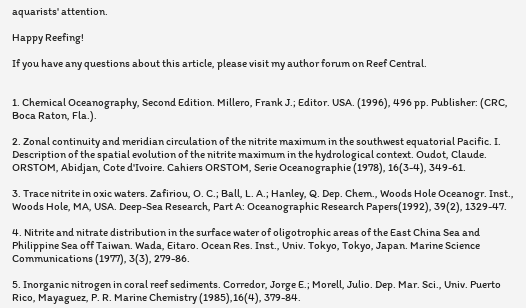aquarists' attention.

Happy Reefing!

If you have any questions about this article, please visit my author forum on Reef Central.


1. Chemical Oceanography, Second Edition. Millero, Frank J.; Editor. USA. (1996), 496 pp. Publisher: (CRC, Boca Raton, Fla.).

2. Zonal continuity and meridian circulation of the nitrite maximum in the southwest equatorial Pacific. I. Description of the spatial evolution of the nitrite maximum in the hydrological context. Oudot, Claude. ORSTOM, Abidjan, Cote d'Ivoire. Cahiers ORSTOM, Serie Oceanographie (1978), 16(3-4), 349-61.

3. Trace nitrite in oxic waters. Zafiriou, O. C.; Ball, L. A.; Hanley, Q. Dep. Chem., Woods Hole Oceanogr. Inst., Woods Hole, MA, USA. Deep-Sea Research, Part A: Oceanographic Research Papers(1992), 39(2), 1329-47.

4. Nitrite and nitrate distribution in the surface water of oligotrophic areas of the East China Sea and Philippine Sea off Taiwan. Wada, Eitaro. Ocean Res. Inst., Univ. Tokyo, Tokyo, Japan. Marine Science Communications (1977), 3(3), 279-86.

5. Inorganic nitrogen in coral reef sediments. Corredor, Jorge E.; Morell, Julio. Dep. Mar. Sci., Univ. Puerto Rico, Mayaguez, P. R. Marine Chemistry (1985),16(4), 379-84.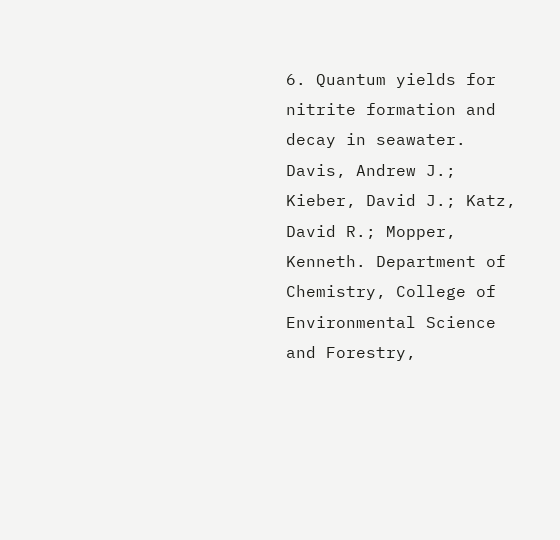6. Quantum yields for nitrite formation and decay in seawater. Davis, Andrew J.; Kieber, David J.; Katz, David R.; Mopper, Kenneth. Department of Chemistry, College of Environmental Science and Forestry,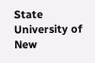State University of New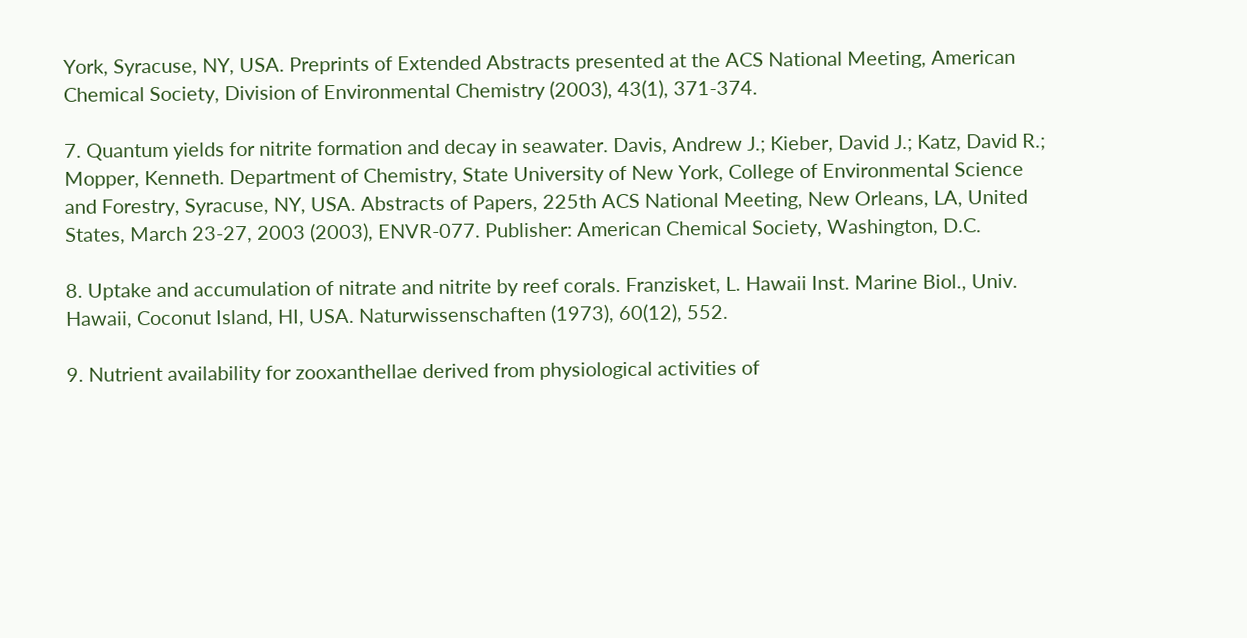York, Syracuse, NY, USA. Preprints of Extended Abstracts presented at the ACS National Meeting, American Chemical Society, Division of Environmental Chemistry (2003), 43(1), 371-374.

7. Quantum yields for nitrite formation and decay in seawater. Davis, Andrew J.; Kieber, David J.; Katz, David R.; Mopper, Kenneth. Department of Chemistry, State University of New York, College of Environmental Science and Forestry, Syracuse, NY, USA. Abstracts of Papers, 225th ACS National Meeting, New Orleans, LA, United States, March 23-27, 2003 (2003), ENVR-077. Publisher: American Chemical Society, Washington, D.C.

8. Uptake and accumulation of nitrate and nitrite by reef corals. Franzisket, L. Hawaii Inst. Marine Biol., Univ. Hawaii, Coconut Island, HI, USA. Naturwissenschaften (1973), 60(12), 552.

9. Nutrient availability for zooxanthellae derived from physiological activities of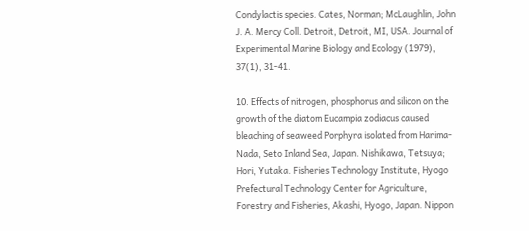Condylactis species. Cates, Norman; McLaughlin, John J. A. Mercy Coll. Detroit, Detroit, MI, USA. Journal of Experimental Marine Biology and Ecology (1979), 37(1), 31-41.

10. Effects of nitrogen, phosphorus and silicon on the growth of the diatom Eucampia zodiacus caused bleaching of seaweed Porphyra isolated from Harima-Nada, Seto Inland Sea, Japan. Nishikawa, Tetsuya; Hori, Yutaka. Fisheries Technology Institute, Hyogo Prefectural Technology Center for Agriculture, Forestry and Fisheries, Akashi, Hyogo, Japan. Nippon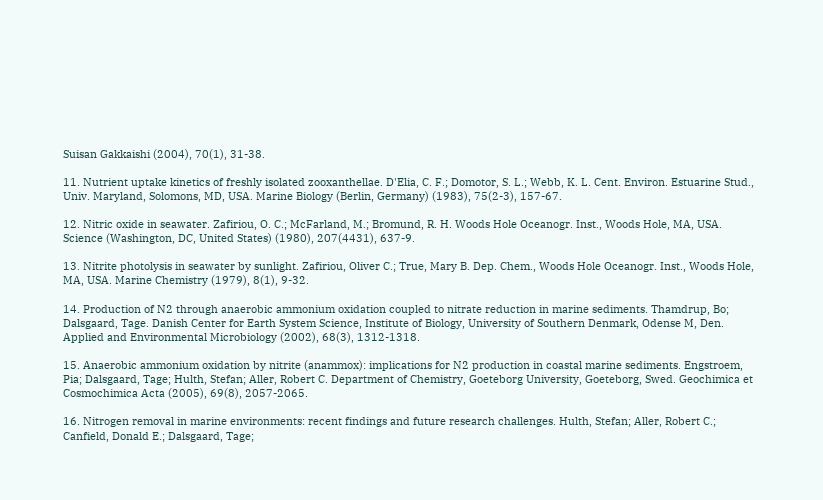Suisan Gakkaishi (2004), 70(1), 31-38.

11. Nutrient uptake kinetics of freshly isolated zooxanthellae. D'Elia, C. F.; Domotor, S. L.; Webb, K. L. Cent. Environ. Estuarine Stud., Univ. Maryland, Solomons, MD, USA. Marine Biology (Berlin, Germany) (1983), 75(2-3), 157-67.

12. Nitric oxide in seawater. Zafiriou, O. C.; McFarland, M.; Bromund, R. H. Woods Hole Oceanogr. Inst., Woods Hole, MA, USA. Science (Washington, DC, United States) (1980), 207(4431), 637-9.

13. Nitrite photolysis in seawater by sunlight. Zafiriou, Oliver C.; True, Mary B. Dep. Chem., Woods Hole Oceanogr. Inst., Woods Hole, MA, USA. Marine Chemistry (1979), 8(1), 9-32.

14. Production of N2 through anaerobic ammonium oxidation coupled to nitrate reduction in marine sediments. Thamdrup, Bo; Dalsgaard, Tage. Danish Center for Earth System Science, Institute of Biology, University of Southern Denmark, Odense M, Den. Applied and Environmental Microbiology (2002), 68(3), 1312-1318.

15. Anaerobic ammonium oxidation by nitrite (anammox): implications for N2 production in coastal marine sediments. Engstroem, Pia; Dalsgaard, Tage; Hulth, Stefan; Aller, Robert C. Department of Chemistry, Goeteborg University, Goeteborg, Swed. Geochimica et Cosmochimica Acta (2005), 69(8), 2057-2065.

16. Nitrogen removal in marine environments: recent findings and future research challenges. Hulth, Stefan; Aller, Robert C.; Canfield, Donald E.; Dalsgaard, Tage;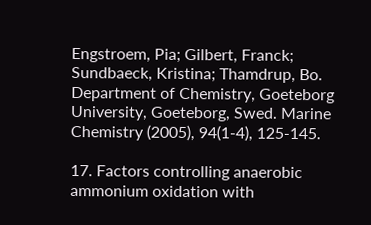Engstroem, Pia; Gilbert, Franck; Sundbaeck, Kristina; Thamdrup, Bo. Department of Chemistry, Goeteborg University, Goeteborg, Swed. Marine Chemistry (2005), 94(1-4), 125-145.

17. Factors controlling anaerobic ammonium oxidation with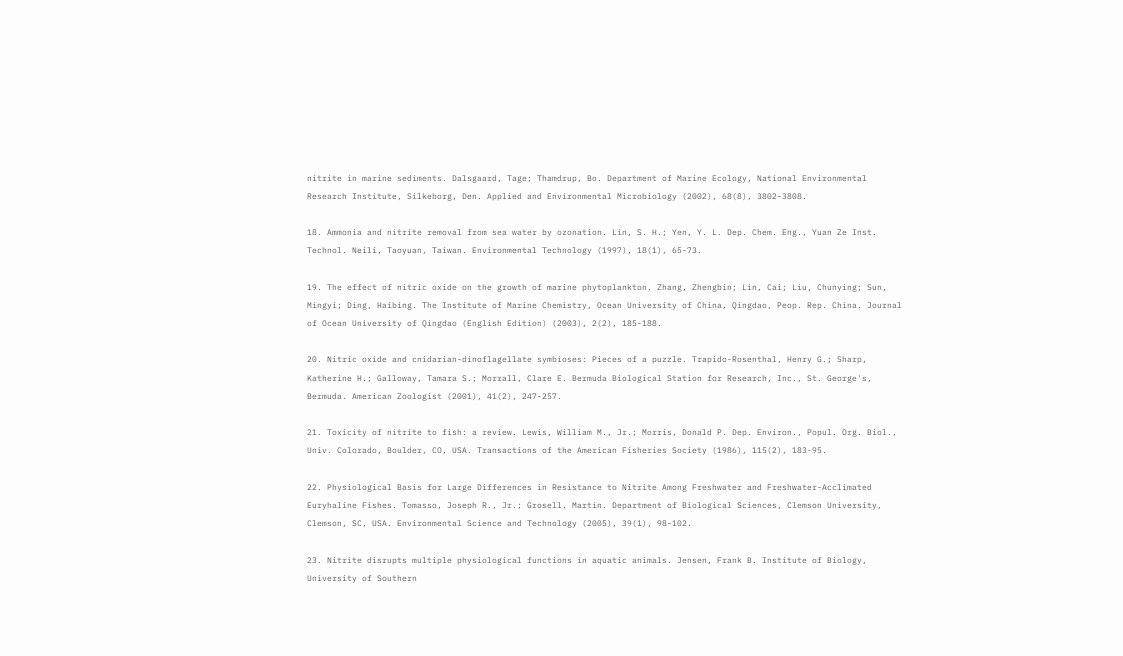nitrite in marine sediments. Dalsgaard, Tage; Thamdrup, Bo. Department of Marine Ecology, National Environmental Research Institute, Silkeborg, Den. Applied and Environmental Microbiology (2002), 68(8), 3802-3808.

18. Ammonia and nitrite removal from sea water by ozonation. Lin, S. H.; Yen, Y. L. Dep. Chem. Eng., Yuan Ze Inst. Technol. Neili, Taoyuan, Taiwan. Environmental Technology (1997), 18(1), 65-73.

19. The effect of nitric oxide on the growth of marine phytoplankton. Zhang, Zhengbin; Lin, Cai; Liu, Chunying; Sun, Mingyi; Ding, Haibing. The Institute of Marine Chemistry, Ocean University of China, Qingdao, Peop. Rep. China. Journal of Ocean University of Qingdao (English Edition) (2003), 2(2), 185-188.

20. Nitric oxide and cnidarian-dinoflagellate symbioses: Pieces of a puzzle. Trapido-Rosenthal, Henry G.; Sharp, Katherine H.; Galloway, Tamara S.; Morrall, Clare E. Bermuda Biological Station for Research, Inc., St. George's, Bermuda. American Zoologist (2001), 41(2), 247-257.

21. Toxicity of nitrite to fish: a review. Lewis, William M., Jr.; Morris, Donald P. Dep. Environ., Popul. Org. Biol., Univ. Colorado, Boulder, CO, USA. Transactions of the American Fisheries Society (1986), 115(2), 183-95.

22. Physiological Basis for Large Differences in Resistance to Nitrite Among Freshwater and Freshwater-Acclimated Euryhaline Fishes. Tomasso, Joseph R., Jr.; Grosell, Martin. Department of Biological Sciences, Clemson University, Clemson, SC, USA. Environmental Science and Technology (2005), 39(1), 98-102.

23. Nitrite disrupts multiple physiological functions in aquatic animals. Jensen, Frank B. Institute of Biology, University of Southern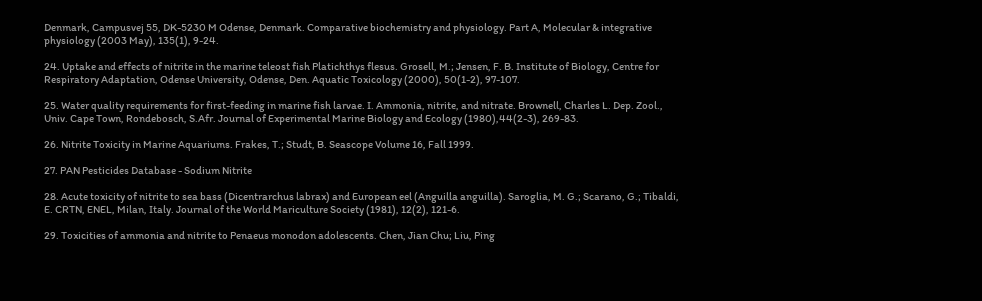Denmark, Campusvej 55, DK-5230 M Odense, Denmark. Comparative biochemistry and physiology. Part A, Molecular & integrative physiology (2003 May), 135(1), 9-24.

24. Uptake and effects of nitrite in the marine teleost fish Platichthys flesus. Grosell, M.; Jensen, F. B. Institute of Biology, Centre for Respiratory Adaptation, Odense University, Odense, Den. Aquatic Toxicology (2000), 50(1-2), 97-107.

25. Water quality requirements for first-feeding in marine fish larvae. I. Ammonia, nitrite, and nitrate. Brownell, Charles L. Dep. Zool., Univ. Cape Town, Rondebosch, S.Afr. Journal of Experimental Marine Biology and Ecology (1980),44(2-3), 269-83.

26. Nitrite Toxicity in Marine Aquariums. Frakes, T.; Studt, B. Seascope Volume 16, Fall 1999.

27. PAN Pesticides Database - Sodium Nitrite

28. Acute toxicity of nitrite to sea bass (Dicentrarchus labrax) and European eel (Anguilla anguilla). Saroglia, M. G.; Scarano, G.; Tibaldi, E. CRTN, ENEL, Milan, Italy. Journal of the World Mariculture Society (1981), 12(2), 121-6.

29. Toxicities of ammonia and nitrite to Penaeus monodon adolescents. Chen, Jian Chu; Liu, Ping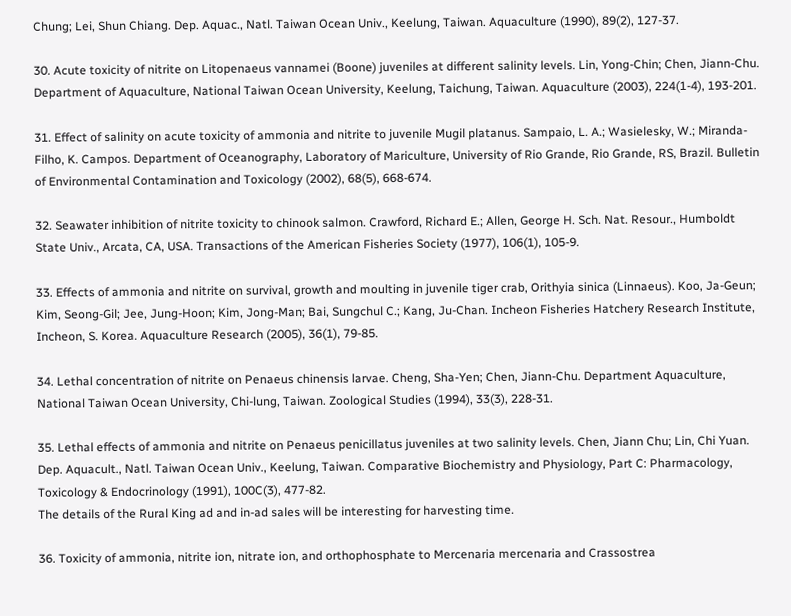Chung; Lei, Shun Chiang. Dep. Aquac., Natl. Taiwan Ocean Univ., Keelung, Taiwan. Aquaculture (1990), 89(2), 127-37.

30. Acute toxicity of nitrite on Litopenaeus vannamei (Boone) juveniles at different salinity levels. Lin, Yong-Chin; Chen, Jiann-Chu. Department of Aquaculture, National Taiwan Ocean University, Keelung, Taichung, Taiwan. Aquaculture (2003), 224(1-4), 193-201.

31. Effect of salinity on acute toxicity of ammonia and nitrite to juvenile Mugil platanus. Sampaio, L. A.; Wasielesky, W.; Miranda-Filho, K. Campos. Department of Oceanography, Laboratory of Mariculture, University of Rio Grande, Rio Grande, RS, Brazil. Bulletin of Environmental Contamination and Toxicology (2002), 68(5), 668-674.

32. Seawater inhibition of nitrite toxicity to chinook salmon. Crawford, Richard E.; Allen, George H. Sch. Nat. Resour., Humboldt State Univ., Arcata, CA, USA. Transactions of the American Fisheries Society (1977), 106(1), 105-9.

33. Effects of ammonia and nitrite on survival, growth and moulting in juvenile tiger crab, Orithyia sinica (Linnaeus). Koo, Ja-Geun; Kim, Seong-Gil; Jee, Jung-Hoon; Kim, Jong-Man; Bai, Sungchul C.; Kang, Ju-Chan. Incheon Fisheries Hatchery Research Institute, Incheon, S. Korea. Aquaculture Research (2005), 36(1), 79-85.

34. Lethal concentration of nitrite on Penaeus chinensis larvae. Cheng, Sha-Yen; Chen, Jiann-Chu. Department Aquaculture, National Taiwan Ocean University, Chi-lung, Taiwan. Zoological Studies (1994), 33(3), 228-31.

35. Lethal effects of ammonia and nitrite on Penaeus penicillatus juveniles at two salinity levels. Chen, Jiann Chu; Lin, Chi Yuan. Dep. Aquacult., Natl. Taiwan Ocean Univ., Keelung, Taiwan. Comparative Biochemistry and Physiology, Part C: Pharmacology, Toxicology & Endocrinology (1991), 100C(3), 477-82.
The details of the Rural King ad and in-ad sales will be interesting for harvesting time.

36. Toxicity of ammonia, nitrite ion, nitrate ion, and orthophosphate to Mercenaria mercenaria and Crassostrea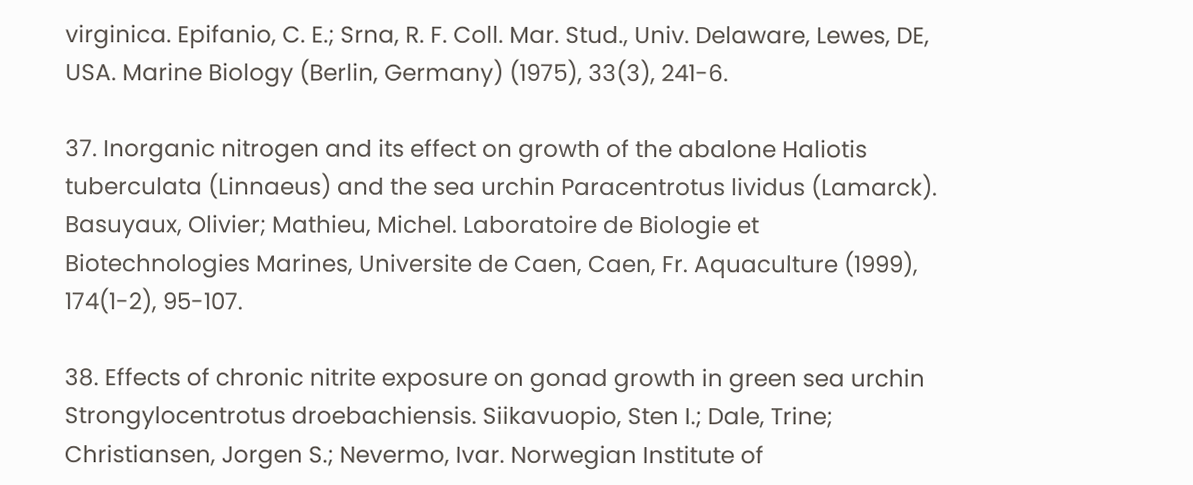virginica. Epifanio, C. E.; Srna, R. F. Coll. Mar. Stud., Univ. Delaware, Lewes, DE, USA. Marine Biology (Berlin, Germany) (1975), 33(3), 241-6.

37. Inorganic nitrogen and its effect on growth of the abalone Haliotis tuberculata (Linnaeus) and the sea urchin Paracentrotus lividus (Lamarck). Basuyaux, Olivier; Mathieu, Michel. Laboratoire de Biologie et Biotechnologies Marines, Universite de Caen, Caen, Fr. Aquaculture (1999), 174(1-2), 95-107.

38. Effects of chronic nitrite exposure on gonad growth in green sea urchin Strongylocentrotus droebachiensis. Siikavuopio, Sten I.; Dale, Trine; Christiansen, Jorgen S.; Nevermo, Ivar. Norwegian Institute of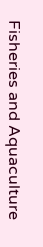Fisheries and Aquaculture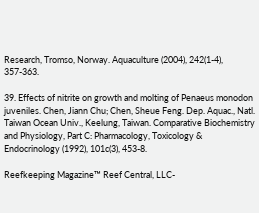Research, Tromso, Norway. Aquaculture (2004), 242(1-4), 357-363.

39. Effects of nitrite on growth and molting of Penaeus monodon juveniles. Chen, Jiann Chu; Chen, Sheue Feng. Dep. Aquac., Natl. Taiwan Ocean Univ., Keelung, Taiwan. Comparative Biochemistry and Physiology, Part C: Pharmacology, Toxicology & Endocrinology (1992), 101c(3), 453-8.

Reefkeeping Magazine™ Reef Central, LLC-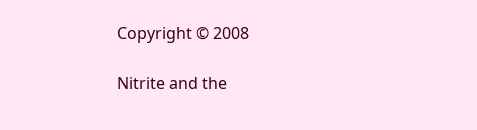Copyright © 2008

Nitrite and the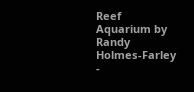Reef Aquarium by Randy Holmes-Farley -